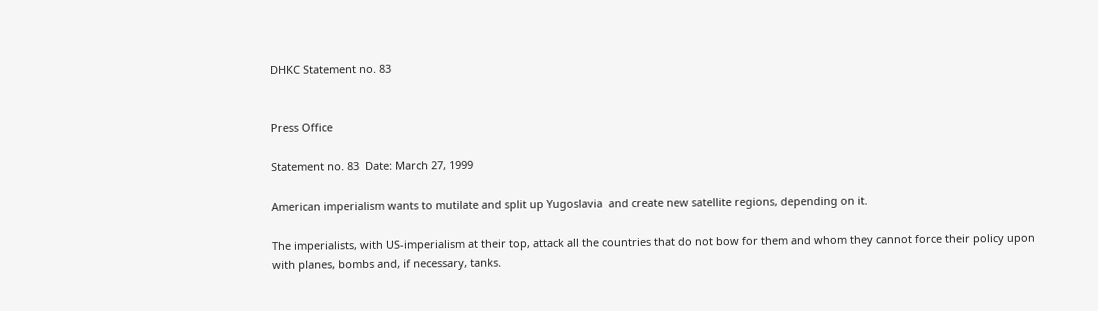DHKC Statement no. 83


Press Office

Statement no. 83  Date: March 27, 1999

American imperialism wants to mutilate and split up Yugoslavia  and create new satellite regions, depending on it.

The imperialists, with US-imperialism at their top, attack all the countries that do not bow for them and whom they cannot force their policy upon with planes, bombs and, if necessary, tanks.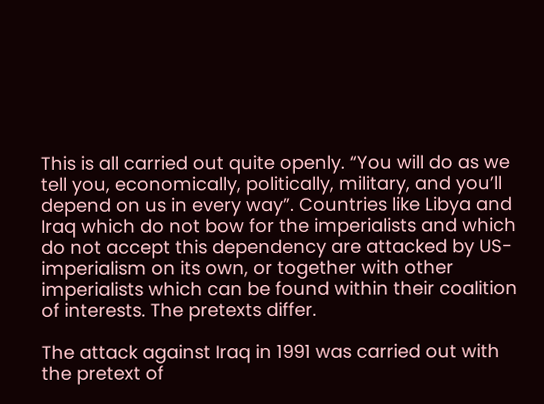This is all carried out quite openly. “You will do as we tell you, economically, politically, military, and you’ll depend on us in every way”. Countries like Libya and Iraq which do not bow for the imperialists and which do not accept this dependency are attacked by US-imperialism on its own, or together with other imperialists which can be found within their coalition of interests. The pretexts differ.

The attack against Iraq in 1991 was carried out with the pretext of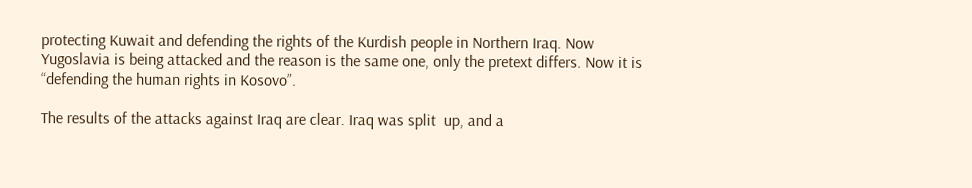protecting Kuwait and defending the rights of the Kurdish people in Northern Iraq. Now Yugoslavia is being attacked and the reason is the same one, only the pretext differs. Now it is “defending the human rights in Kosovo”.

The results of the attacks against Iraq are clear. Iraq was split  up, and a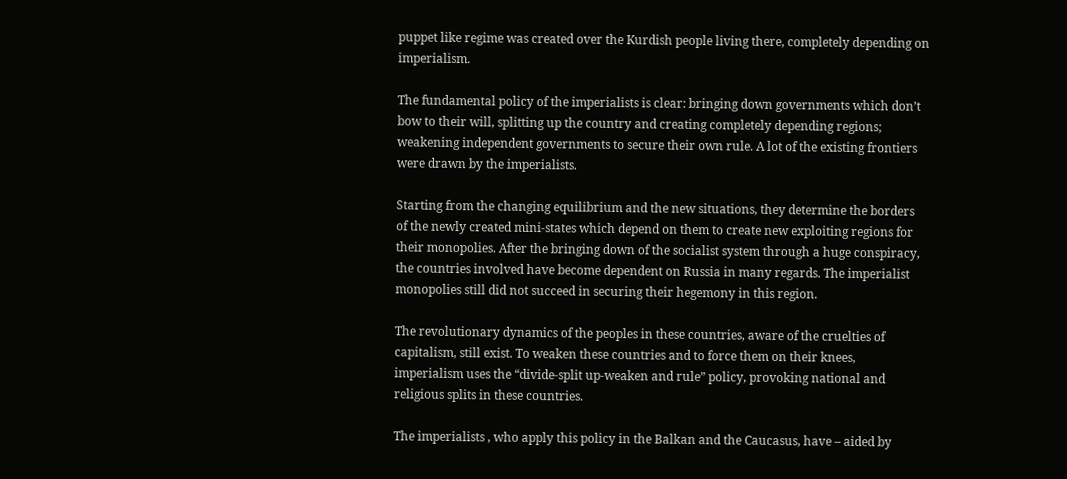puppet like regime was created over the Kurdish people living there, completely depending on imperialism.

The fundamental policy of the imperialists is clear: bringing down governments which don’t bow to their will, splitting up the country and creating completely depending regions; weakening independent governments to secure their own rule. A lot of the existing frontiers were drawn by the imperialists.

Starting from the changing equilibrium and the new situations, they determine the borders of the newly created mini-states which depend on them to create new exploiting regions for their monopolies. After the bringing down of the socialist system through a huge conspiracy, the countries involved have become dependent on Russia in many regards. The imperialist monopolies still did not succeed in securing their hegemony in this region.

The revolutionary dynamics of the peoples in these countries, aware of the cruelties of capitalism, still exist. To weaken these countries and to force them on their knees, imperialism uses the “divide-split up-weaken and rule” policy, provoking national and religious splits in these countries.

The imperialists , who apply this policy in the Balkan and the Caucasus, have – aided by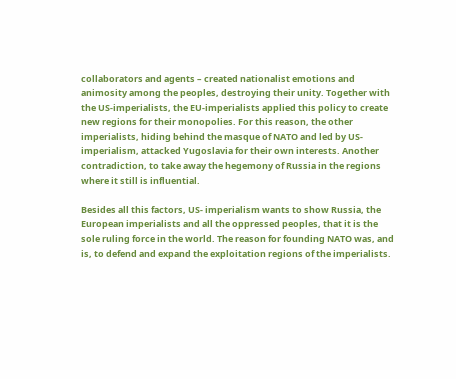collaborators and agents – created nationalist emotions and animosity among the peoples, destroying their unity. Together with the US-imperialists, the EU-imperialists applied this policy to create new regions for their monopolies. For this reason, the other imperialists, hiding behind the masque of NATO and led by US-imperialism, attacked Yugoslavia for their own interests. Another contradiction, to take away the hegemony of Russia in the regions where it still is influential.

Besides all this factors, US- imperialism wants to show Russia, the European imperialists and all the oppressed peoples, that it is the sole ruling force in the world. The reason for founding NATO was, and is, to defend and expand the exploitation regions of the imperialists.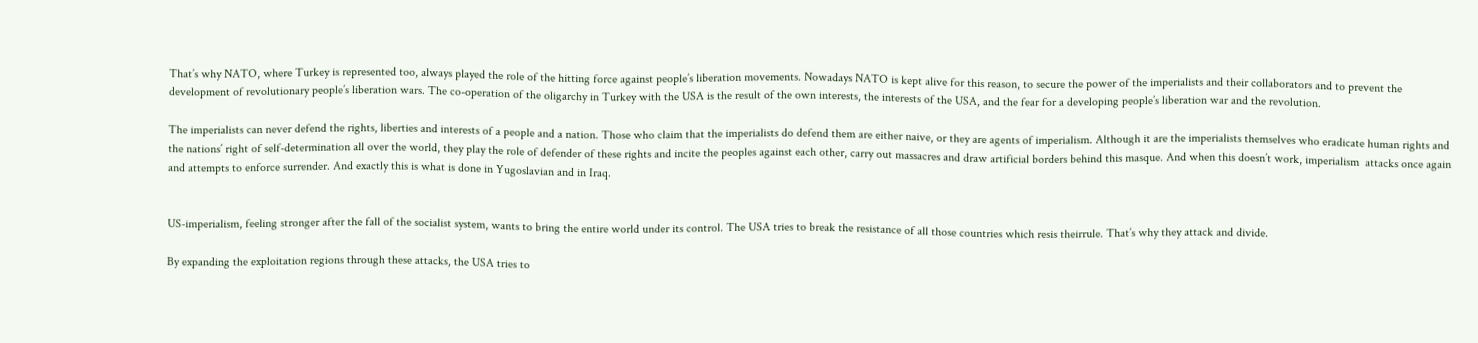That’s why NATO, where Turkey is represented too, always played the role of the hitting force against people’s liberation movements. Nowadays NATO is kept alive for this reason, to secure the power of the imperialists and their collaborators and to prevent the  development of revolutionary people’s liberation wars. The co-operation of the oligarchy in Turkey with the USA is the result of the own interests, the interests of the USA, and the fear for a developing people’s liberation war and the revolution.

The imperialists can never defend the rights, liberties and interests of a people and a nation. Those who claim that the imperialists do defend them are either naive, or they are agents of imperialism. Although it are the imperialists themselves who eradicate human rights and the nations’ right of self-determination all over the world, they play the role of defender of these rights and incite the peoples against each other, carry out massacres and draw artificial borders behind this masque. And when this doesn’t work, imperialism  attacks once again and attempts to enforce surrender. And exactly this is what is done in Yugoslavian and in Iraq.


US-imperialism, feeling stronger after the fall of the socialist system, wants to bring the entire world under its control. The USA tries to break the resistance of all those countries which resis theirrule. That’s why they attack and divide.

By expanding the exploitation regions through these attacks, the USA tries to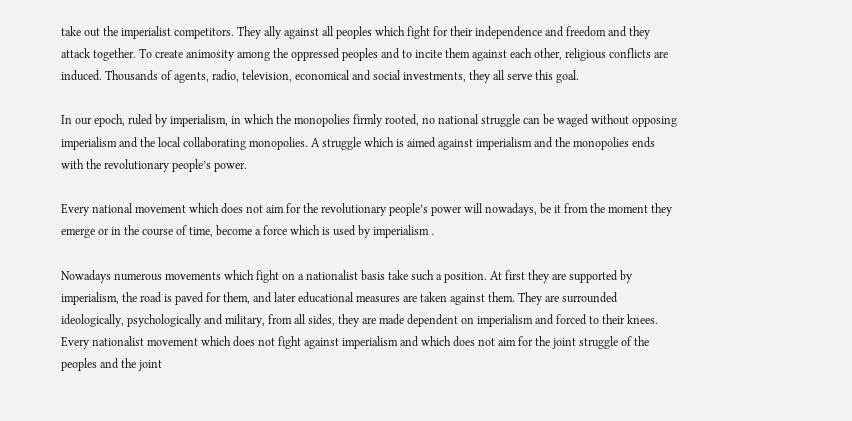take out the imperialist competitors. They ally against all peoples which fight for their independence and freedom and they attack together. To create animosity among the oppressed peoples and to incite them against each other, religious conflicts are induced. Thousands of agents, radio, television, economical and social investments, they all serve this goal.

In our epoch, ruled by imperialism, in which the monopolies firmly rooted, no national struggle can be waged without opposing imperialism and the local collaborating monopolies. A struggle which is aimed against imperialism and the monopolies ends with the revolutionary people’s power.

Every national movement which does not aim for the revolutionary people’s power will nowadays, be it from the moment they emerge or in the course of time, become a force which is used by imperialism .

Nowadays numerous movements which fight on a nationalist basis take such a position. At first they are supported by imperialism, the road is paved for them, and later educational measures are taken against them. They are surrounded ideologically, psychologically and military, from all sides, they are made dependent on imperialism and forced to their knees. Every nationalist movement which does not fight against imperialism and which does not aim for the joint struggle of the peoples and the joint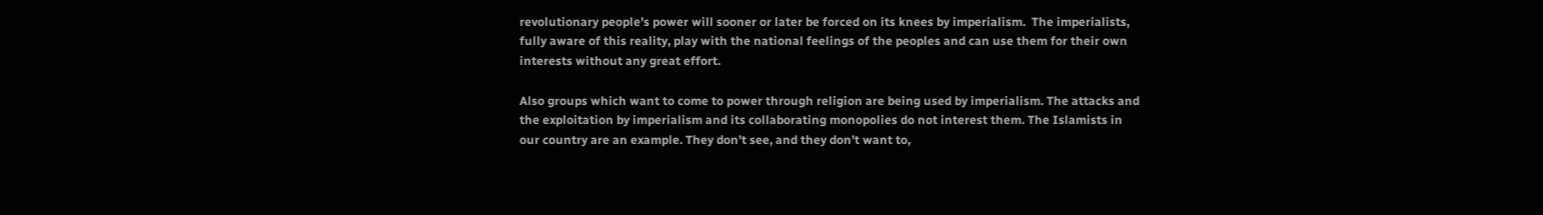revolutionary people’s power will sooner or later be forced on its knees by imperialism.  The imperialists, fully aware of this reality, play with the national feelings of the peoples and can use them for their own interests without any great effort.

Also groups which want to come to power through religion are being used by imperialism. The attacks and the exploitation by imperialism and its collaborating monopolies do not interest them. The Islamists in our country are an example. They don’t see, and they don’t want to,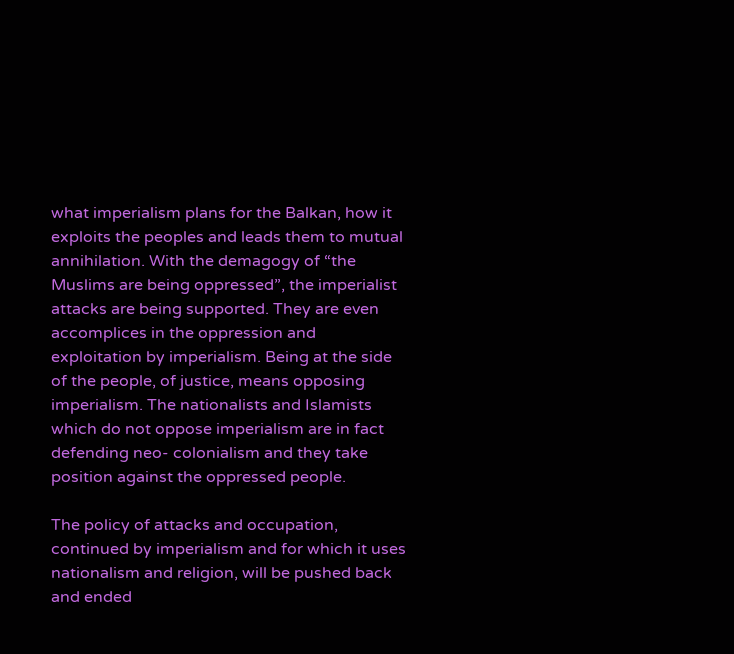what imperialism plans for the Balkan, how it exploits the peoples and leads them to mutual annihilation. With the demagogy of “the Muslims are being oppressed”, the imperialist attacks are being supported. They are even accomplices in the oppression and exploitation by imperialism. Being at the side of the people, of justice, means opposing imperialism. The nationalists and Islamists which do not oppose imperialism are in fact defending neo- colonialism and they take position against the oppressed people.

The policy of attacks and occupation, continued by imperialism and for which it uses nationalism and religion, will be pushed back and ended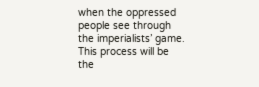when the oppressed people see through the imperialists’ game. This process will be the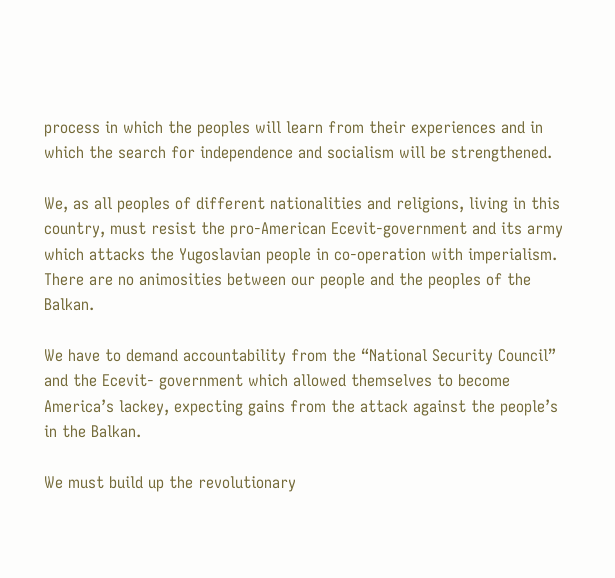process in which the peoples will learn from their experiences and in which the search for independence and socialism will be strengthened.

We, as all peoples of different nationalities and religions, living in this country, must resist the pro-American Ecevit-government and its army which attacks the Yugoslavian people in co-operation with imperialism. There are no animosities between our people and the peoples of the Balkan.

We have to demand accountability from the “National Security Council” and the Ecevit- government which allowed themselves to become America’s lackey, expecting gains from the attack against the people’s in the Balkan.

We must build up the revolutionary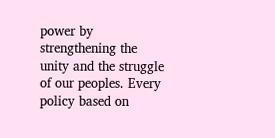power by strengthening the unity and the struggle of our peoples. Every policy based on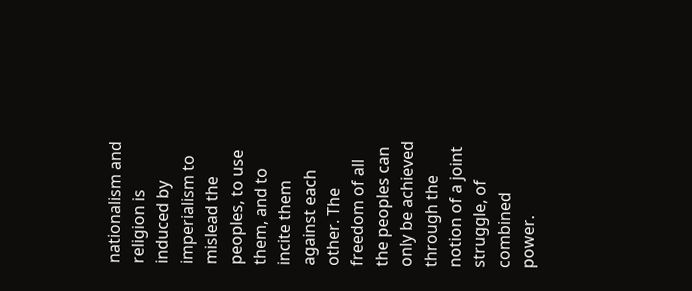nationalism and religion is induced by imperialism to mislead the peoples, to use them, and to incite them against each other. The freedom of all the peoples can only be achieved through the notion of a joint struggle, of combined power.